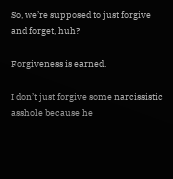So, we’re supposed to just forgive and forget, huh?

Forgiveness is earned.

I don’t just forgive some narcissistic asshole because he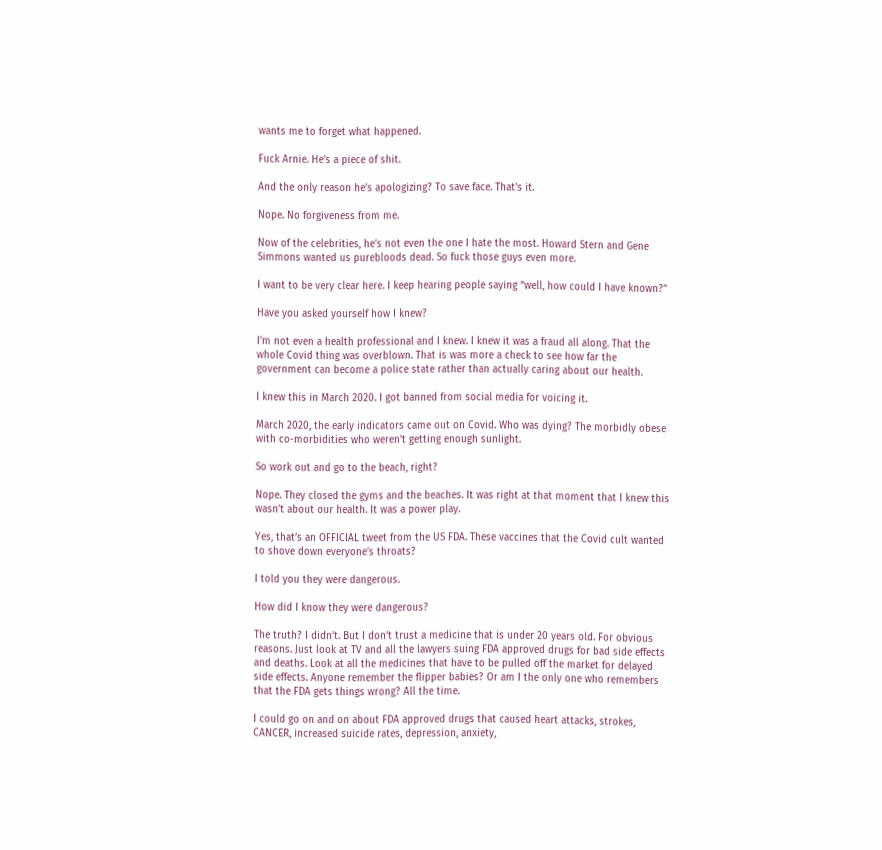wants me to forget what happened.

Fuck Arnie. He’s a piece of shit.

And the only reason he’s apologizing? To save face. That’s it.

Nope. No forgiveness from me.

Now of the celebrities, he’s not even the one I hate the most. Howard Stern and Gene Simmons wanted us purebloods dead. So fuck those guys even more.

I want to be very clear here. I keep hearing people saying “well, how could I have known?”

Have you asked yourself how I knew?

I’m not even a health professional and I knew. I knew it was a fraud all along. That the whole Covid thing was overblown. That is was more a check to see how far the government can become a police state rather than actually caring about our health.

I knew this in March 2020. I got banned from social media for voicing it.

March 2020, the early indicators came out on Covid. Who was dying? The morbidly obese with co-morbidities who weren’t getting enough sunlight.

So work out and go to the beach, right?

Nope. They closed the gyms and the beaches. It was right at that moment that I knew this wasn’t about our health. It was a power play.

Yes, that’s an OFFICIAL tweet from the US FDA. These vaccines that the Covid cult wanted to shove down everyone’s throats?

I told you they were dangerous.

How did I know they were dangerous?

The truth? I didn’t. But I don’t trust a medicine that is under 20 years old. For obvious reasons. Just look at TV and all the lawyers suing FDA approved drugs for bad side effects and deaths. Look at all the medicines that have to be pulled off the market for delayed side effects. Anyone remember the flipper babies? Or am I the only one who remembers that the FDA gets things wrong? All the time.

I could go on and on about FDA approved drugs that caused heart attacks, strokes, CANCER, increased suicide rates, depression, anxiety,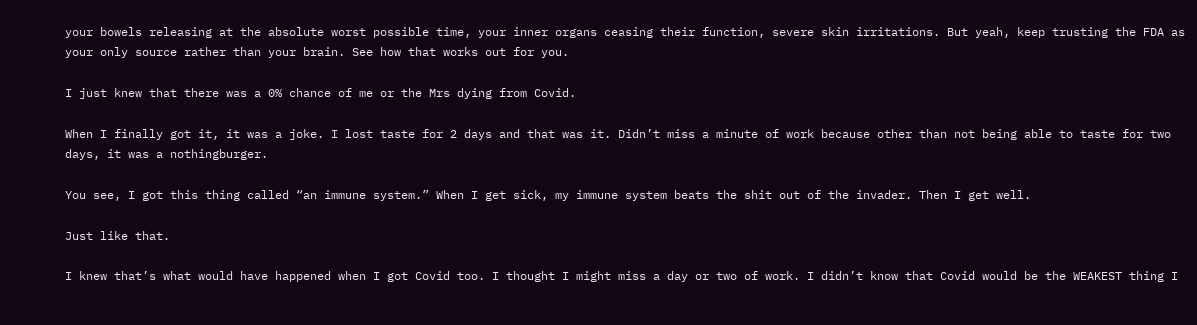your bowels releasing at the absolute worst possible time, your inner organs ceasing their function, severe skin irritations. But yeah, keep trusting the FDA as your only source rather than your brain. See how that works out for you.

I just knew that there was a 0% chance of me or the Mrs dying from Covid.

When I finally got it, it was a joke. I lost taste for 2 days and that was it. Didn’t miss a minute of work because other than not being able to taste for two days, it was a nothingburger.

You see, I got this thing called “an immune system.” When I get sick, my immune system beats the shit out of the invader. Then I get well.

Just like that.

I knew that’s what would have happened when I got Covid too. I thought I might miss a day or two of work. I didn’t know that Covid would be the WEAKEST thing I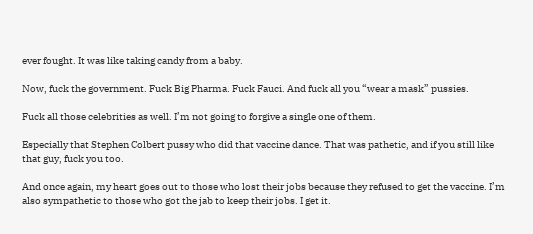ever fought. It was like taking candy from a baby.

Now, fuck the government. Fuck Big Pharma. Fuck Fauci. And fuck all you “wear a mask” pussies.

Fuck all those celebrities as well. I’m not going to forgive a single one of them.

Especially that Stephen Colbert pussy who did that vaccine dance. That was pathetic, and if you still like that guy, fuck you too.

And once again, my heart goes out to those who lost their jobs because they refused to get the vaccine. I’m also sympathetic to those who got the jab to keep their jobs. I get it.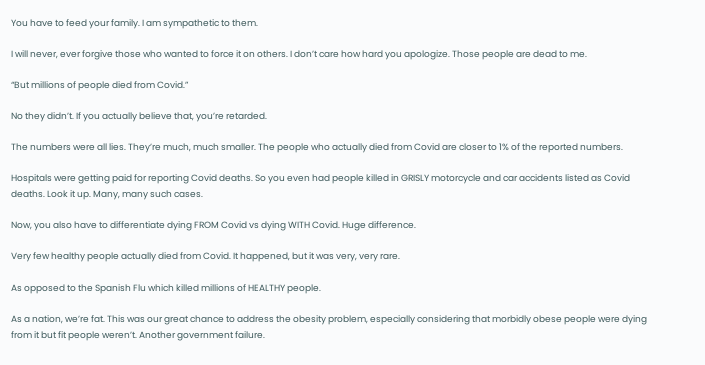You have to feed your family. I am sympathetic to them.

I will never, ever forgive those who wanted to force it on others. I don’t care how hard you apologize. Those people are dead to me.

“But millions of people died from Covid.”

No they didn’t. If you actually believe that, you’re retarded.

The numbers were all lies. They’re much, much smaller. The people who actually died from Covid are closer to 1% of the reported numbers.

Hospitals were getting paid for reporting Covid deaths. So you even had people killed in GRISLY motorcycle and car accidents listed as Covid deaths. Look it up. Many, many such cases.

Now, you also have to differentiate dying FROM Covid vs dying WITH Covid. Huge difference.

Very few healthy people actually died from Covid. It happened, but it was very, very rare.

As opposed to the Spanish Flu which killed millions of HEALTHY people.

As a nation, we’re fat. This was our great chance to address the obesity problem, especially considering that morbidly obese people were dying from it but fit people weren’t. Another government failure.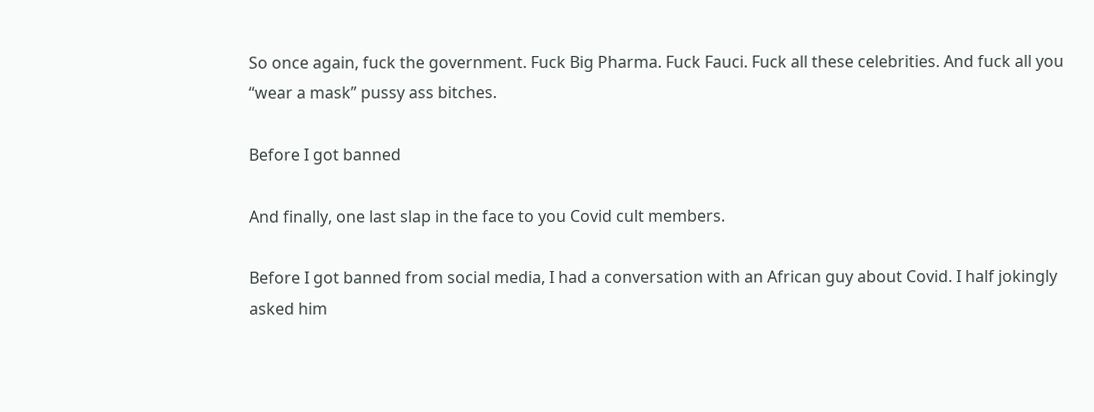So once again, fuck the government. Fuck Big Pharma. Fuck Fauci. Fuck all these celebrities. And fuck all you “wear a mask” pussy ass bitches.

Before I got banned

And finally, one last slap in the face to you Covid cult members.

Before I got banned from social media, I had a conversation with an African guy about Covid. I half jokingly asked him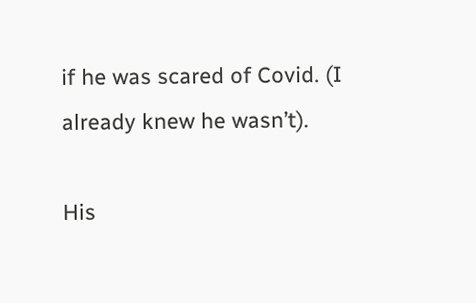if he was scared of Covid. (I already knew he wasn’t).

His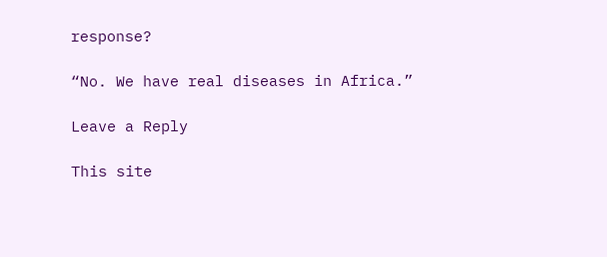response?

“No. We have real diseases in Africa.”

Leave a Reply

This site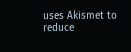uses Akismet to reduce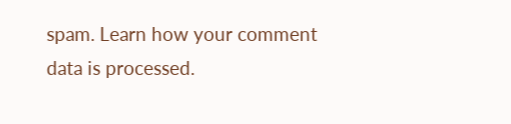spam. Learn how your comment data is processed.